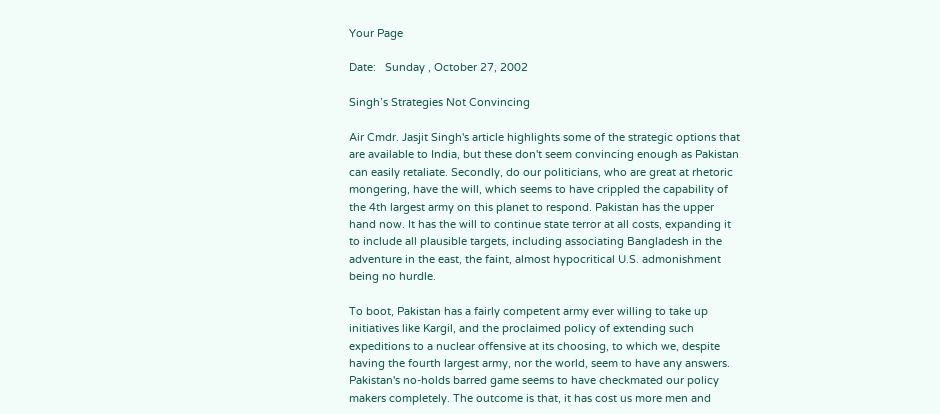Your Page

Date:   Sunday , October 27, 2002

Singh’s Strategies Not Convincing

Air Cmdr. Jasjit Singh's article highlights some of the strategic options that are available to India, but these don't seem convincing enough as Pakistan can easily retaliate. Secondly, do our politicians, who are great at rhetoric mongering, have the will, which seems to have crippled the capability of the 4th largest army on this planet to respond. Pakistan has the upper hand now. It has the will to continue state terror at all costs, expanding it to include all plausible targets, including associating Bangladesh in the adventure in the east, the faint, almost hypocritical U.S. admonishment being no hurdle.

To boot, Pakistan has a fairly competent army ever willing to take up initiatives like Kargil, and the proclaimed policy of extending such expeditions to a nuclear offensive at its choosing, to which we, despite having the fourth largest army, nor the world, seem to have any answers. Pakistan's no-holds barred game seems to have checkmated our policy makers completely. The outcome is that, it has cost us more men and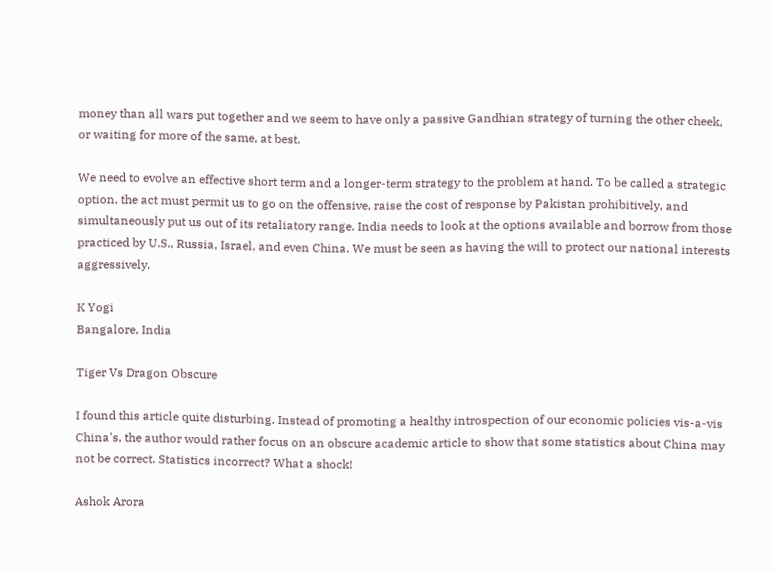money than all wars put together and we seem to have only a passive Gandhian strategy of turning the other cheek, or waiting for more of the same, at best.

We need to evolve an effective short term and a longer-term strategy to the problem at hand. To be called a strategic option, the act must permit us to go on the offensive, raise the cost of response by Pakistan prohibitively, and simultaneously put us out of its retaliatory range. India needs to look at the options available and borrow from those practiced by U.S., Russia, Israel, and even China. We must be seen as having the will to protect our national interests aggressively.

K Yogi
Bangalore, India

Tiger Vs Dragon Obscure

I found this article quite disturbing. Instead of promoting a healthy introspection of our economic policies vis-a-vis China's, the author would rather focus on an obscure academic article to show that some statistics about China may not be correct. Statistics incorrect? What a shock!

Ashok Arora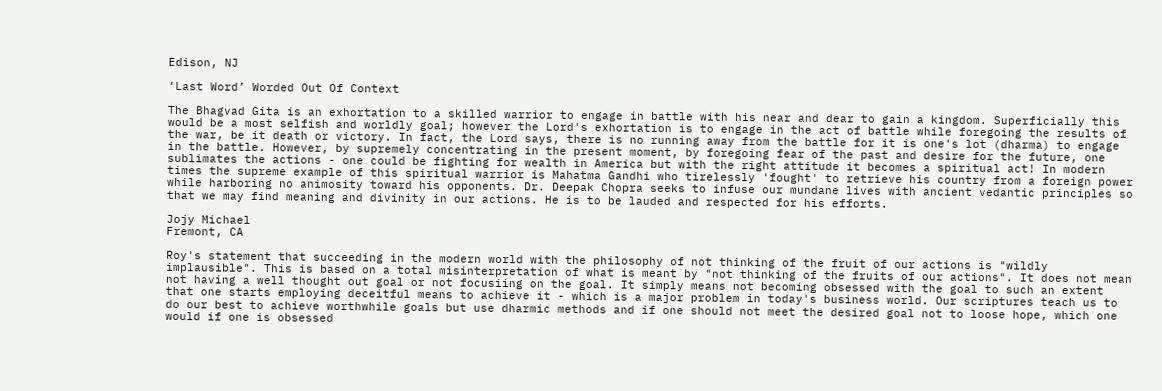Edison, NJ

‘Last Word’ Worded Out Of Context

The Bhagvad Gita is an exhortation to a skilled warrior to engage in battle with his near and dear to gain a kingdom. Superficially this would be a most selfish and worldly goal; however the Lord's exhortation is to engage in the act of battle while foregoing the results of the war, be it death or victory. In fact, the Lord says, there is no running away from the battle for it is one's lot (dharma) to engage in the battle. However, by supremely concentrating in the present moment, by foregoing fear of the past and desire for the future, one sublimates the actions - one could be fighting for wealth in America but with the right attitude it becomes a spiritual act! In modern times the supreme example of this spiritual warrior is Mahatma Gandhi who tirelessly 'fought' to retrieve his country from a foreign power while harboring no animosity toward his opponents. Dr. Deepak Chopra seeks to infuse our mundane lives with ancient vedantic principles so that we may find meaning and divinity in our actions. He is to be lauded and respected for his efforts.

Jojy Michael
Fremont, CA

Roy's statement that succeeding in the modern world with the philosophy of not thinking of the fruit of our actions is "wildly implausible". This is based on a total misinterpretation of what is meant by "not thinking of the fruits of our actions". It does not mean not having a well thought out goal or not focusiing on the goal. It simply means not becoming obsessed with the goal to such an extent that one starts employing deceitful means to achieve it - which is a major problem in today's business world. Our scriptures teach us to do our best to achieve worthwhile goals but use dharmic methods and if one should not meet the desired goal not to loose hope, which one would if one is obsessed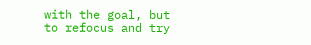with the goal, but to refocus and try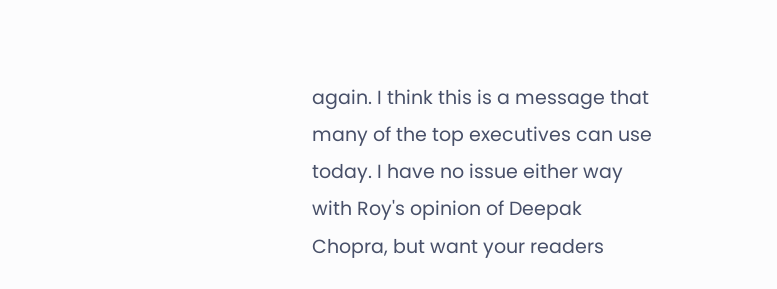again. I think this is a message that many of the top executives can use today. I have no issue either way with Roy's opinion of Deepak Chopra, but want your readers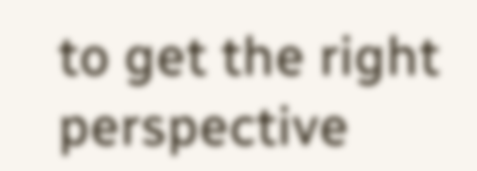to get the right perspective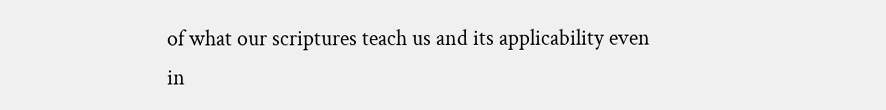of what our scriptures teach us and its applicability even in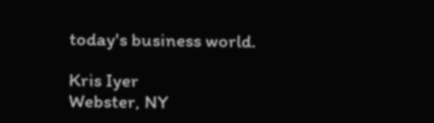today's business world.

Kris Iyer
Webster, NY